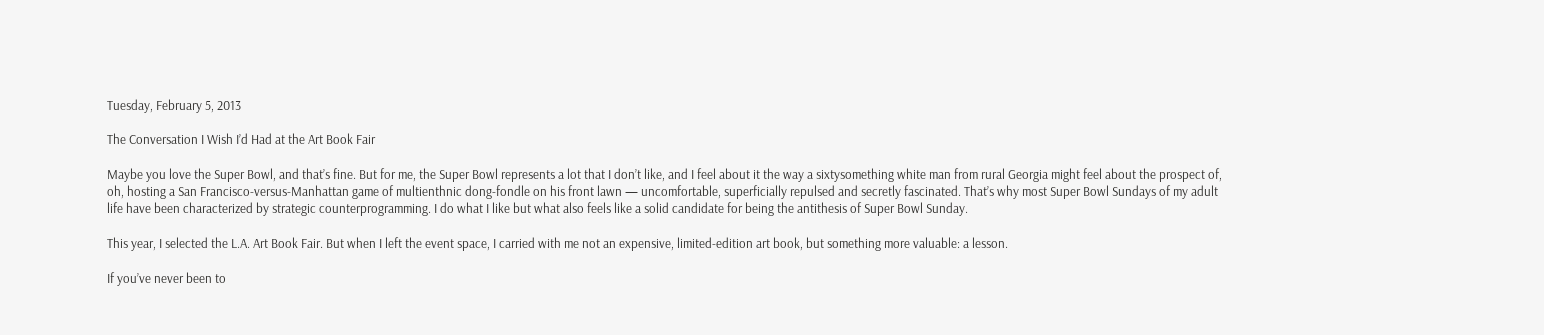Tuesday, February 5, 2013

The Conversation I Wish I’d Had at the Art Book Fair

Maybe you love the Super Bowl, and that’s fine. But for me, the Super Bowl represents a lot that I don’t like, and I feel about it the way a sixtysomething white man from rural Georgia might feel about the prospect of, oh, hosting a San Francisco-versus-Manhattan game of multienthnic dong-fondle on his front lawn — uncomfortable, superficially repulsed and secretly fascinated. That’s why most Super Bowl Sundays of my adult life have been characterized by strategic counterprogramming. I do what I like but what also feels like a solid candidate for being the antithesis of Super Bowl Sunday.

This year, I selected the L.A. Art Book Fair. But when I left the event space, I carried with me not an expensive, limited-edition art book, but something more valuable: a lesson.

If you’ve never been to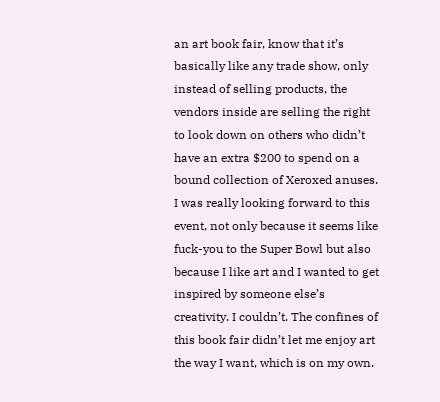an art book fair, know that it’s basically like any trade show, only instead of selling products, the vendors inside are selling the right to look down on others who didn’t have an extra $200 to spend on a bound collection of Xeroxed anuses. I was really looking forward to this event, not only because it seems like fuck-you to the Super Bowl but also because I like art and I wanted to get inspired by someone else’s creativity. I couldn’t. The confines of this book fair didn’t let me enjoy art the way I want, which is on my own.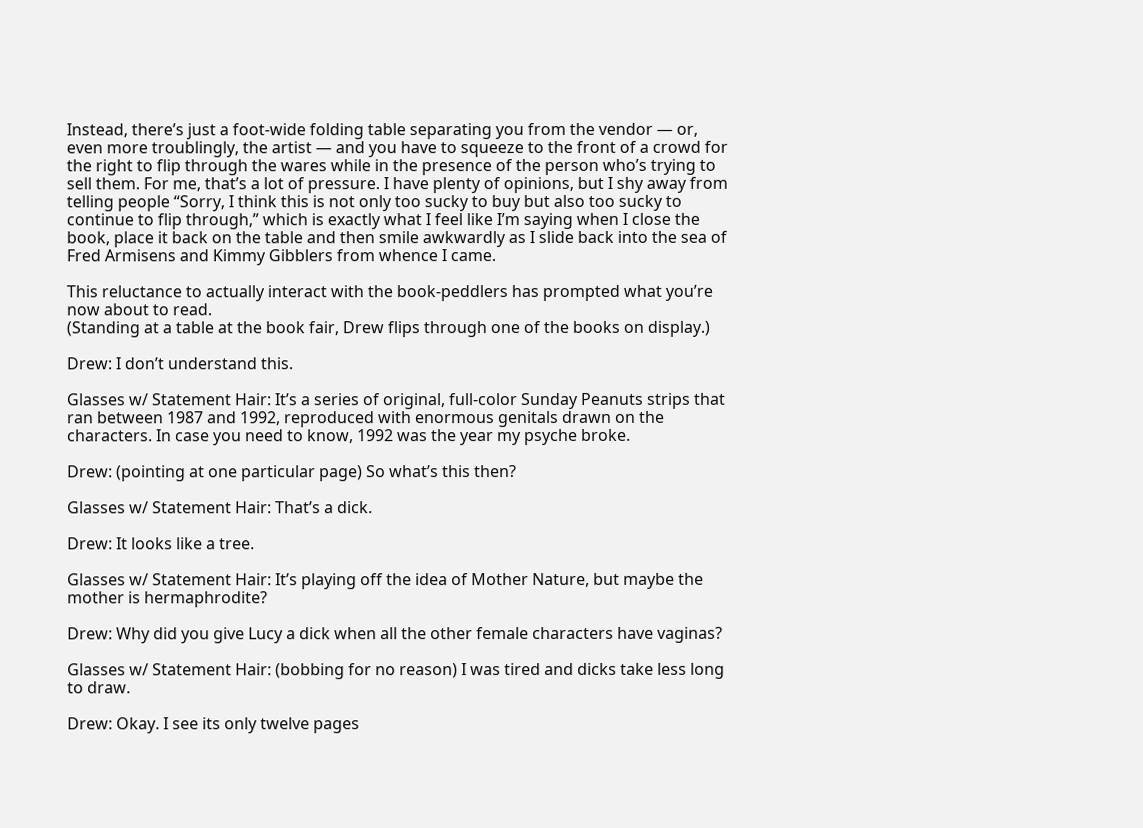Instead, there’s just a foot-wide folding table separating you from the vendor — or, even more troublingly, the artist — and you have to squeeze to the front of a crowd for the right to flip through the wares while in the presence of the person who’s trying to sell them. For me, that’s a lot of pressure. I have plenty of opinions, but I shy away from telling people “Sorry, I think this is not only too sucky to buy but also too sucky to continue to flip through,” which is exactly what I feel like I’m saying when I close the book, place it back on the table and then smile awkwardly as I slide back into the sea of Fred Armisens and Kimmy Gibblers from whence I came.

This reluctance to actually interact with the book-peddlers has prompted what you’re now about to read.
(Standing at a table at the book fair, Drew flips through one of the books on display.)

Drew: I don’t understand this.

Glasses w/ Statement Hair: It’s a series of original, full-color Sunday Peanuts strips that ran between 1987 and 1992, reproduced with enormous genitals drawn on the characters. In case you need to know, 1992 was the year my psyche broke.

Drew: (pointing at one particular page) So what’s this then?

Glasses w/ Statement Hair: That’s a dick.

Drew: It looks like a tree.

Glasses w/ Statement Hair: It’s playing off the idea of Mother Nature, but maybe the mother is hermaphrodite?

Drew: Why did you give Lucy a dick when all the other female characters have vaginas?

Glasses w/ Statement Hair: (bobbing for no reason) I was tired and dicks take less long to draw.

Drew: Okay. I see its only twelve pages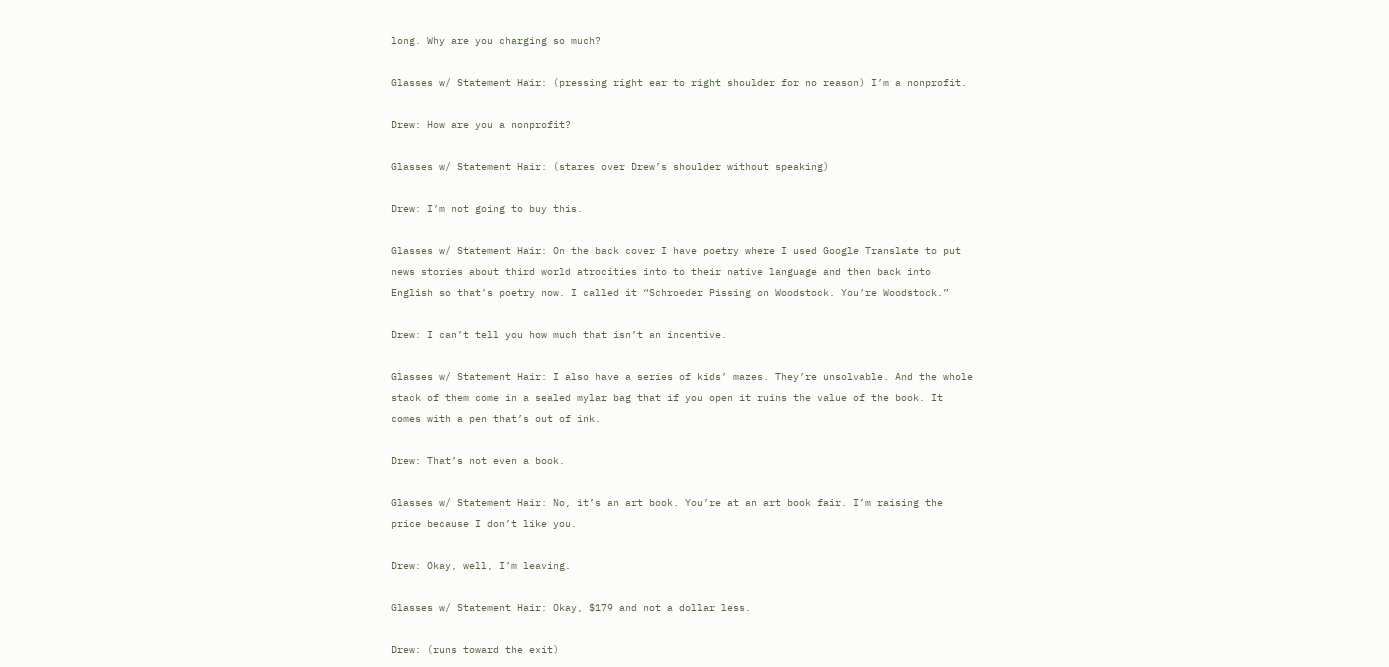long. Why are you charging so much?

Glasses w/ Statement Hair: (pressing right ear to right shoulder for no reason) I’m a nonprofit.

Drew: How are you a nonprofit?

Glasses w/ Statement Hair: (stares over Drew’s shoulder without speaking)

Drew: I’m not going to buy this.

Glasses w/ Statement Hair: On the back cover I have poetry where I used Google Translate to put news stories about third world atrocities into to their native language and then back into English so that’s poetry now. I called it “Schroeder Pissing on Woodstock. You’re Woodstock.”

Drew: I can’t tell you how much that isn’t an incentive.

Glasses w/ Statement Hair: I also have a series of kids’ mazes. They’re unsolvable. And the whole stack of them come in a sealed mylar bag that if you open it ruins the value of the book. It comes with a pen that’s out of ink.

Drew: That’s not even a book.

Glasses w/ Statement Hair: No, it’s an art book. You’re at an art book fair. I’m raising the price because I don’t like you.

Drew: Okay, well, I’m leaving.

Glasses w/ Statement Hair: Okay, $179 and not a dollar less.

Drew: (runs toward the exit)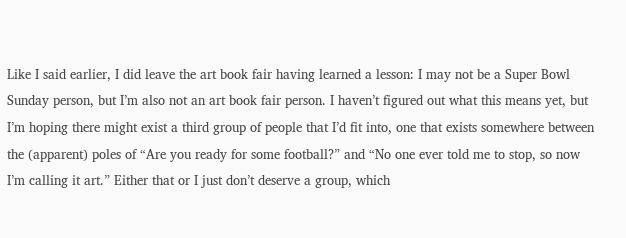Like I said earlier, I did leave the art book fair having learned a lesson: I may not be a Super Bowl Sunday person, but I’m also not an art book fair person. I haven’t figured out what this means yet, but I’m hoping there might exist a third group of people that I’d fit into, one that exists somewhere between the (apparent) poles of “Are you ready for some football?” and “No one ever told me to stop, so now I’m calling it art.” Either that or I just don’t deserve a group, which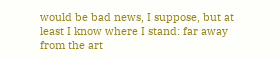would be bad news, I suppose, but at least I know where I stand: far away from the art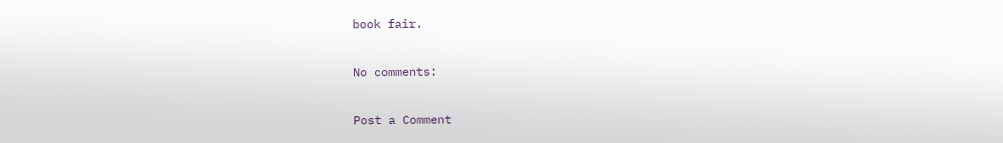book fair.

No comments:

Post a Comment